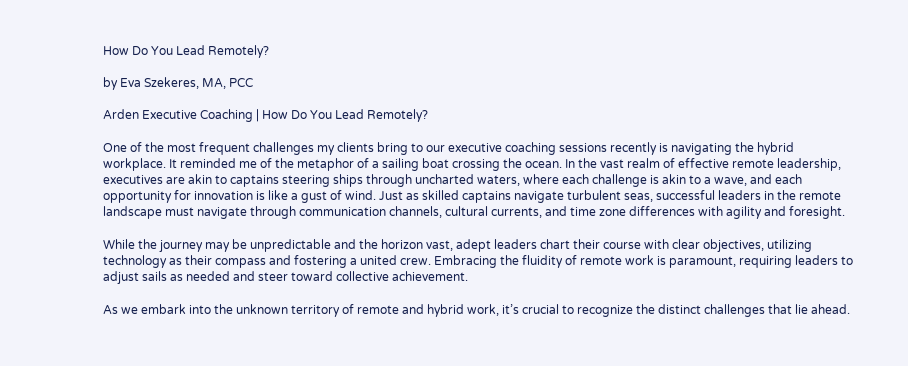How Do You Lead Remotely?

by Eva Szekeres, MA, PCC

Arden Executive Coaching | How Do You Lead Remotely?

One of the most frequent challenges my clients bring to our executive coaching sessions recently is navigating the hybrid workplace. It reminded me of the metaphor of a sailing boat crossing the ocean. In the vast realm of effective remote leadership, executives are akin to captains steering ships through uncharted waters, where each challenge is akin to a wave, and each opportunity for innovation is like a gust of wind. Just as skilled captains navigate turbulent seas, successful leaders in the remote landscape must navigate through communication channels, cultural currents, and time zone differences with agility and foresight.

While the journey may be unpredictable and the horizon vast, adept leaders chart their course with clear objectives, utilizing technology as their compass and fostering a united crew. Embracing the fluidity of remote work is paramount, requiring leaders to adjust sails as needed and steer toward collective achievement.

As we embark into the unknown territory of remote and hybrid work, it’s crucial to recognize the distinct challenges that lie ahead.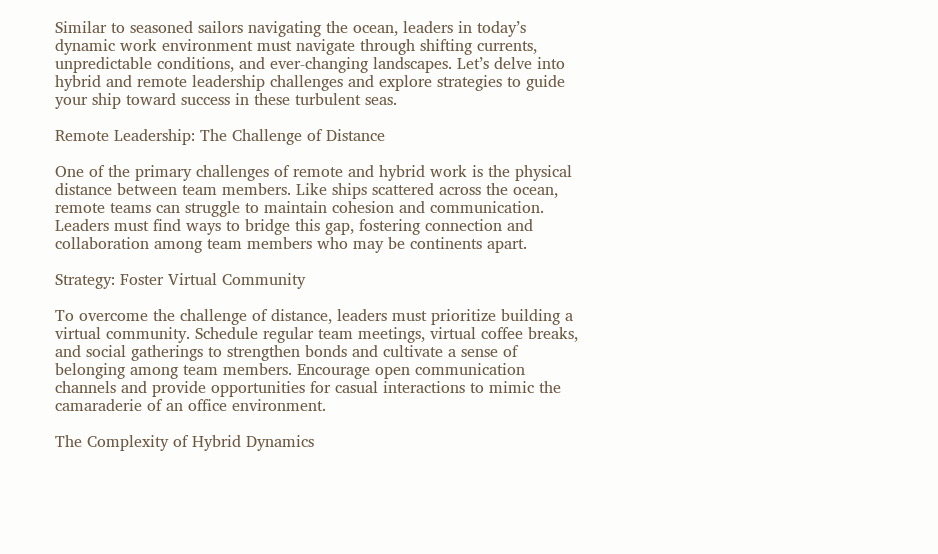Similar to seasoned sailors navigating the ocean, leaders in today’s dynamic work environment must navigate through shifting currents, unpredictable conditions, and ever-changing landscapes. Let’s delve into hybrid and remote leadership challenges and explore strategies to guide your ship toward success in these turbulent seas.

Remote Leadership: The Challenge of Distance

One of the primary challenges of remote and hybrid work is the physical distance between team members. Like ships scattered across the ocean, remote teams can struggle to maintain cohesion and communication. Leaders must find ways to bridge this gap, fostering connection and collaboration among team members who may be continents apart.

Strategy: Foster Virtual Community

To overcome the challenge of distance, leaders must prioritize building a virtual community. Schedule regular team meetings, virtual coffee breaks, and social gatherings to strengthen bonds and cultivate a sense of belonging among team members. Encourage open communication channels and provide opportunities for casual interactions to mimic the camaraderie of an office environment.

The Complexity of Hybrid Dynamics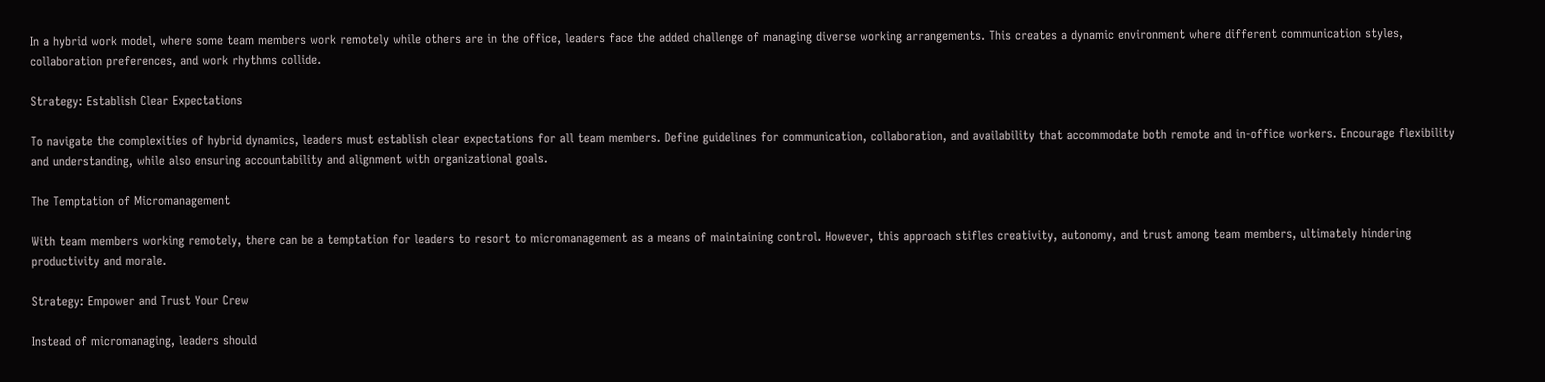In a hybrid work model, where some team members work remotely while others are in the office, leaders face the added challenge of managing diverse working arrangements. This creates a dynamic environment where different communication styles, collaboration preferences, and work rhythms collide.

Strategy: Establish Clear Expectations

To navigate the complexities of hybrid dynamics, leaders must establish clear expectations for all team members. Define guidelines for communication, collaboration, and availability that accommodate both remote and in-office workers. Encourage flexibility and understanding, while also ensuring accountability and alignment with organizational goals.

The Temptation of Micromanagement

With team members working remotely, there can be a temptation for leaders to resort to micromanagement as a means of maintaining control. However, this approach stifles creativity, autonomy, and trust among team members, ultimately hindering productivity and morale.

Strategy: Empower and Trust Your Crew

Instead of micromanaging, leaders should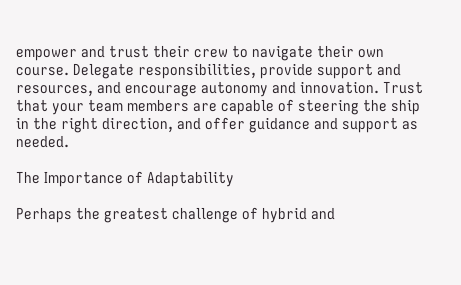empower and trust their crew to navigate their own course. Delegate responsibilities, provide support and resources, and encourage autonomy and innovation. Trust that your team members are capable of steering the ship in the right direction, and offer guidance and support as needed.

The Importance of Adaptability

Perhaps the greatest challenge of hybrid and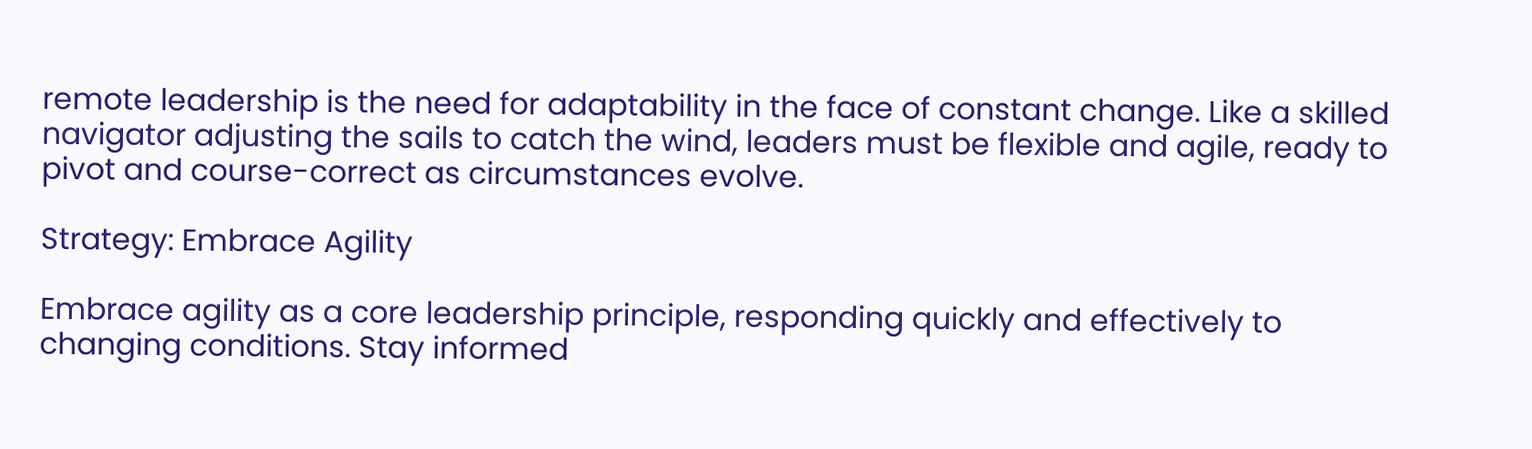remote leadership is the need for adaptability in the face of constant change. Like a skilled navigator adjusting the sails to catch the wind, leaders must be flexible and agile, ready to pivot and course-correct as circumstances evolve.

Strategy: Embrace Agility

Embrace agility as a core leadership principle, responding quickly and effectively to changing conditions. Stay informed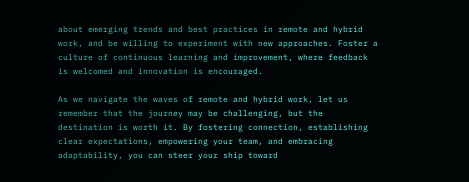about emerging trends and best practices in remote and hybrid work, and be willing to experiment with new approaches. Foster a culture of continuous learning and improvement, where feedback is welcomed and innovation is encouraged.

As we navigate the waves of remote and hybrid work, let us remember that the journey may be challenging, but the destination is worth it. By fostering connection, establishing clear expectations, empowering your team, and embracing adaptability, you can steer your ship toward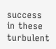success in these turbulent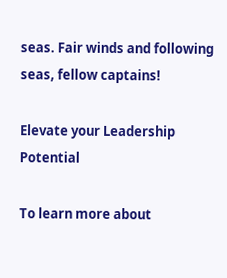seas. Fair winds and following seas, fellow captains!

Elevate your Leadership Potential

To learn more about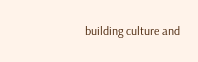building culture and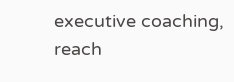executive coaching, reach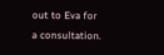out to Eva for a consultation.